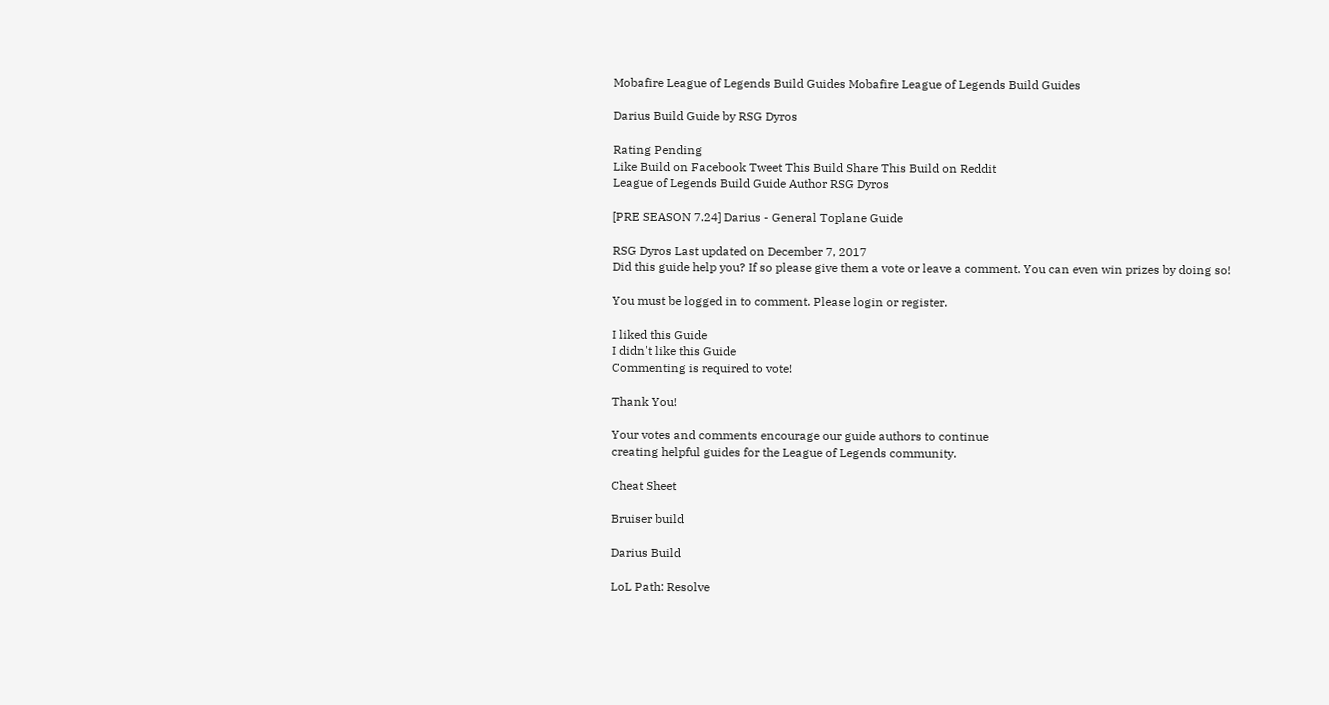Mobafire League of Legends Build Guides Mobafire League of Legends Build Guides

Darius Build Guide by RSG Dyros

Rating Pending
Like Build on Facebook Tweet This Build Share This Build on Reddit
League of Legends Build Guide Author RSG Dyros

[PRE SEASON 7.24] Darius - General Toplane Guide

RSG Dyros Last updated on December 7, 2017
Did this guide help you? If so please give them a vote or leave a comment. You can even win prizes by doing so!

You must be logged in to comment. Please login or register.

I liked this Guide
I didn't like this Guide
Commenting is required to vote!

Thank You!

Your votes and comments encourage our guide authors to continue
creating helpful guides for the League of Legends community.

Cheat Sheet

Bruiser build

Darius Build

LoL Path: Resolve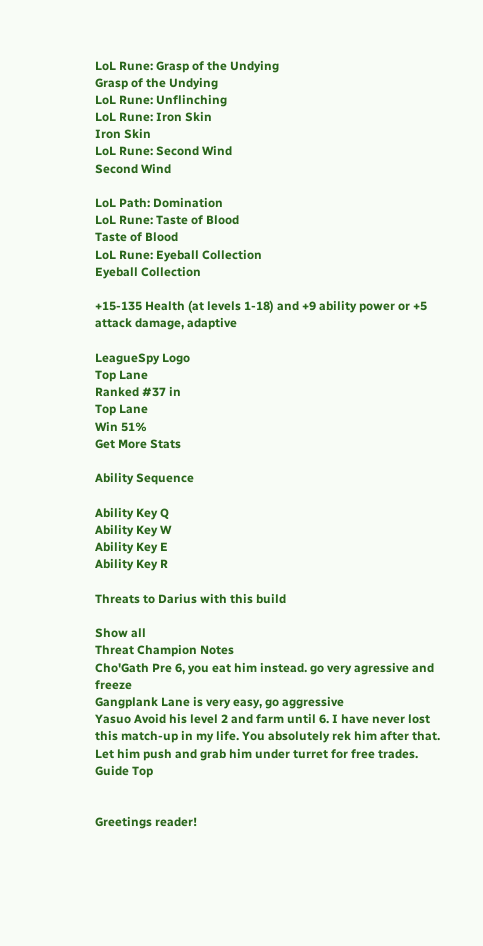LoL Rune: Grasp of the Undying
Grasp of the Undying
LoL Rune: Unflinching
LoL Rune: Iron Skin
Iron Skin
LoL Rune: Second Wind
Second Wind

LoL Path: Domination
LoL Rune: Taste of Blood
Taste of Blood
LoL Rune: Eyeball Collection
Eyeball Collection

+15-135 Health (at levels 1-18) and +9 ability power or +5 attack damage, adaptive

LeagueSpy Logo
Top Lane
Ranked #37 in
Top Lane
Win 51%
Get More Stats

Ability Sequence

Ability Key Q
Ability Key W
Ability Key E
Ability Key R

Threats to Darius with this build

Show all
Threat Champion Notes
Cho'Gath Pre 6, you eat him instead. go very agressive and freeze
Gangplank Lane is very easy, go aggressive
Yasuo Avoid his level 2 and farm until 6. I have never lost this match-up in my life. You absolutely rek him after that. Let him push and grab him under turret for free trades.
Guide Top


Greetings reader!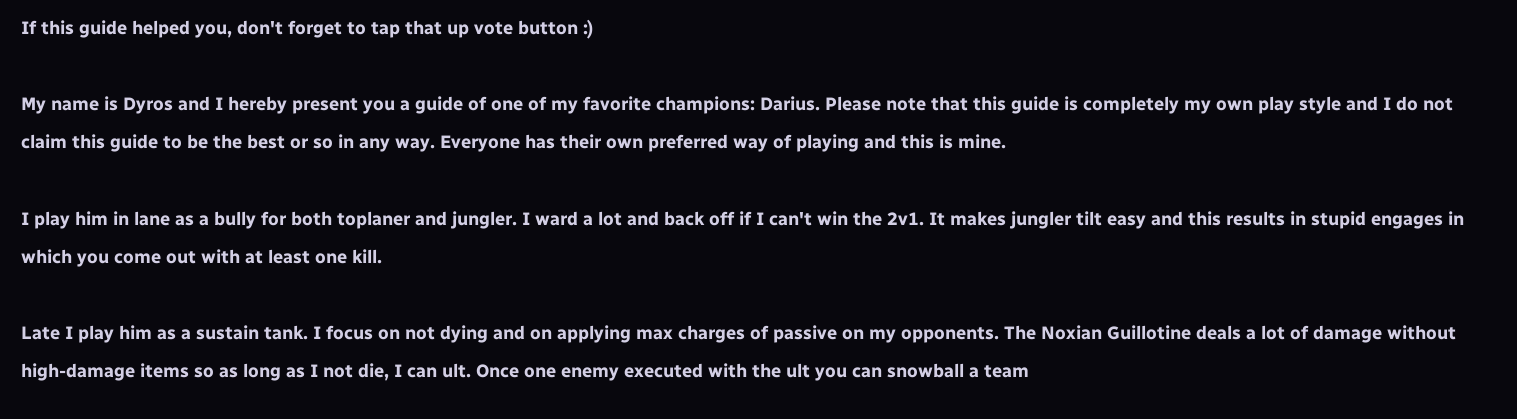If this guide helped you, don't forget to tap that up vote button :)

My name is Dyros and I hereby present you a guide of one of my favorite champions: Darius. Please note that this guide is completely my own play style and I do not claim this guide to be the best or so in any way. Everyone has their own preferred way of playing and this is mine.

I play him in lane as a bully for both toplaner and jungler. I ward a lot and back off if I can't win the 2v1. It makes jungler tilt easy and this results in stupid engages in which you come out with at least one kill.

Late I play him as a sustain tank. I focus on not dying and on applying max charges of passive on my opponents. The Noxian Guillotine deals a lot of damage without high-damage items so as long as I not die, I can ult. Once one enemy executed with the ult you can snowball a team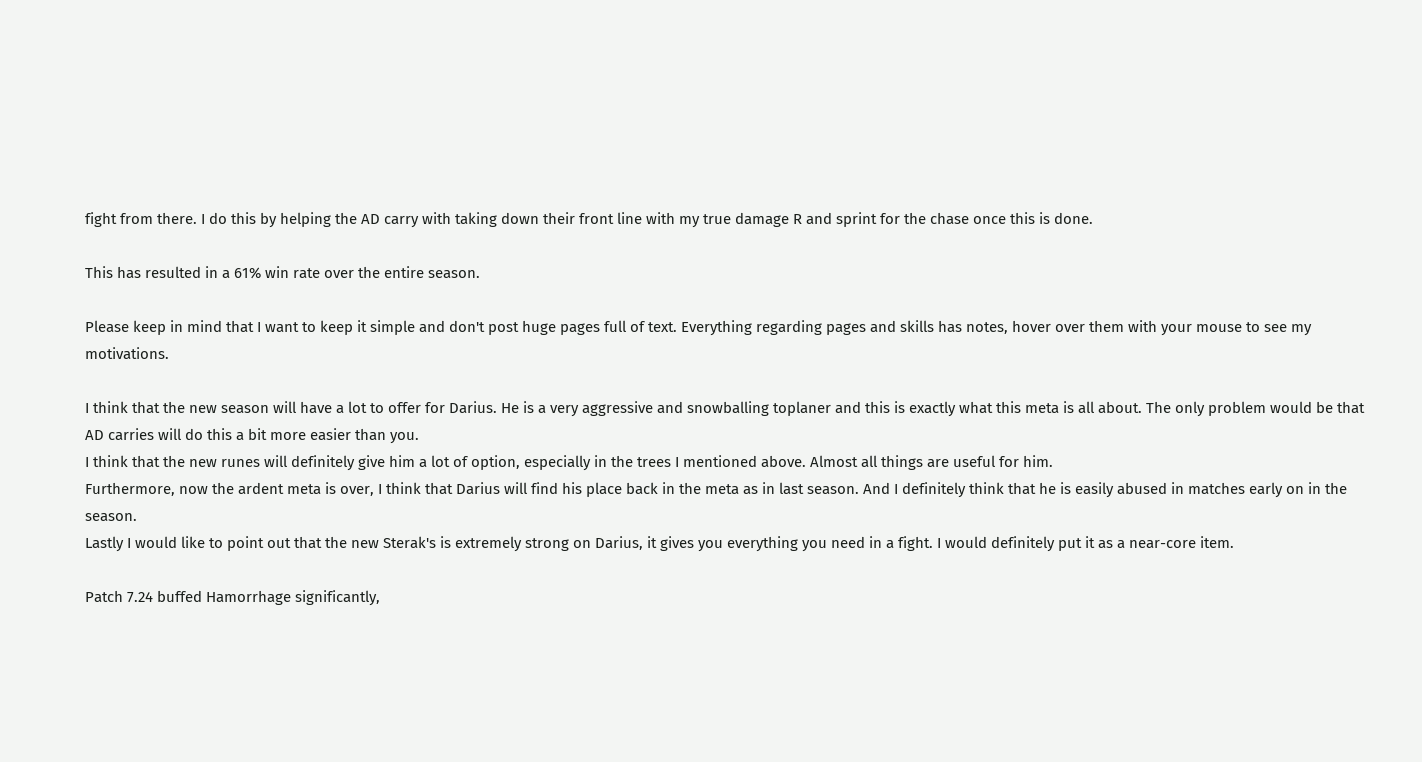fight from there. I do this by helping the AD carry with taking down their front line with my true damage R and sprint for the chase once this is done.

This has resulted in a 61% win rate over the entire season.

Please keep in mind that I want to keep it simple and don't post huge pages full of text. Everything regarding pages and skills has notes, hover over them with your mouse to see my motivations.

I think that the new season will have a lot to offer for Darius. He is a very aggressive and snowballing toplaner and this is exactly what this meta is all about. The only problem would be that AD carries will do this a bit more easier than you.
I think that the new runes will definitely give him a lot of option, especially in the trees I mentioned above. Almost all things are useful for him.
Furthermore, now the ardent meta is over, I think that Darius will find his place back in the meta as in last season. And I definitely think that he is easily abused in matches early on in the season.
Lastly I would like to point out that the new Sterak's is extremely strong on Darius, it gives you everything you need in a fight. I would definitely put it as a near-core item.

Patch 7.24 buffed Hamorrhage significantly,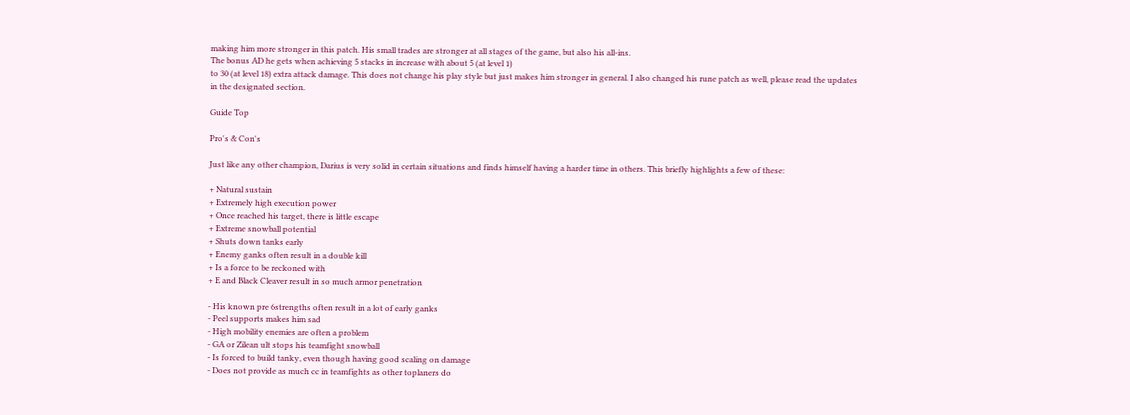making him more stronger in this patch. His small trades are stronger at all stages of the game, but also his all-ins.
The bonus AD he gets when achieving 5 stacks in increase with about 5 (at level 1)
to 30 (at level 18) extra attack damage. This does not change his play style but just makes him stronger in general. I also changed his rune patch as well, please read the updates in the designated section.

Guide Top

Pro's & Con's

Just like any other champion, Darius is very solid in certain situations and finds himself having a harder time in others. This briefly highlights a few of these:

+ Natural sustain
+ Extremely high execution power
+ Once reached his target, there is little escape
+ Extreme snowball potential
+ Shuts down tanks early
+ Enemy ganks often result in a double kill
+ Is a force to be reckoned with
+ E and Black Cleaver result in so much armor penetration

- His known pre 6strengths often result in a lot of early ganks
- Peel supports makes him sad
- High mobility enemies are often a problem
- GA or Zilean ult stops his teamfight snowball
- Is forced to build tanky, even though having good scaling on damage
- Does not provide as much cc in teamfights as other toplaners do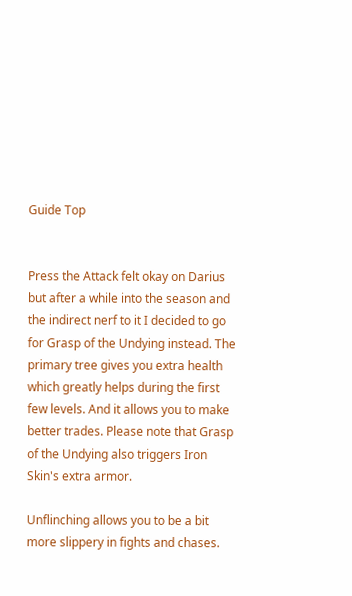Guide Top


Press the Attack felt okay on Darius but after a while into the season and the indirect nerf to it I decided to go for Grasp of the Undying instead. The primary tree gives you extra health which greatly helps during the first few levels. And it allows you to make better trades. Please note that Grasp of the Undying also triggers Iron Skin's extra armor.

Unflinching allows you to be a bit more slippery in fights and chases.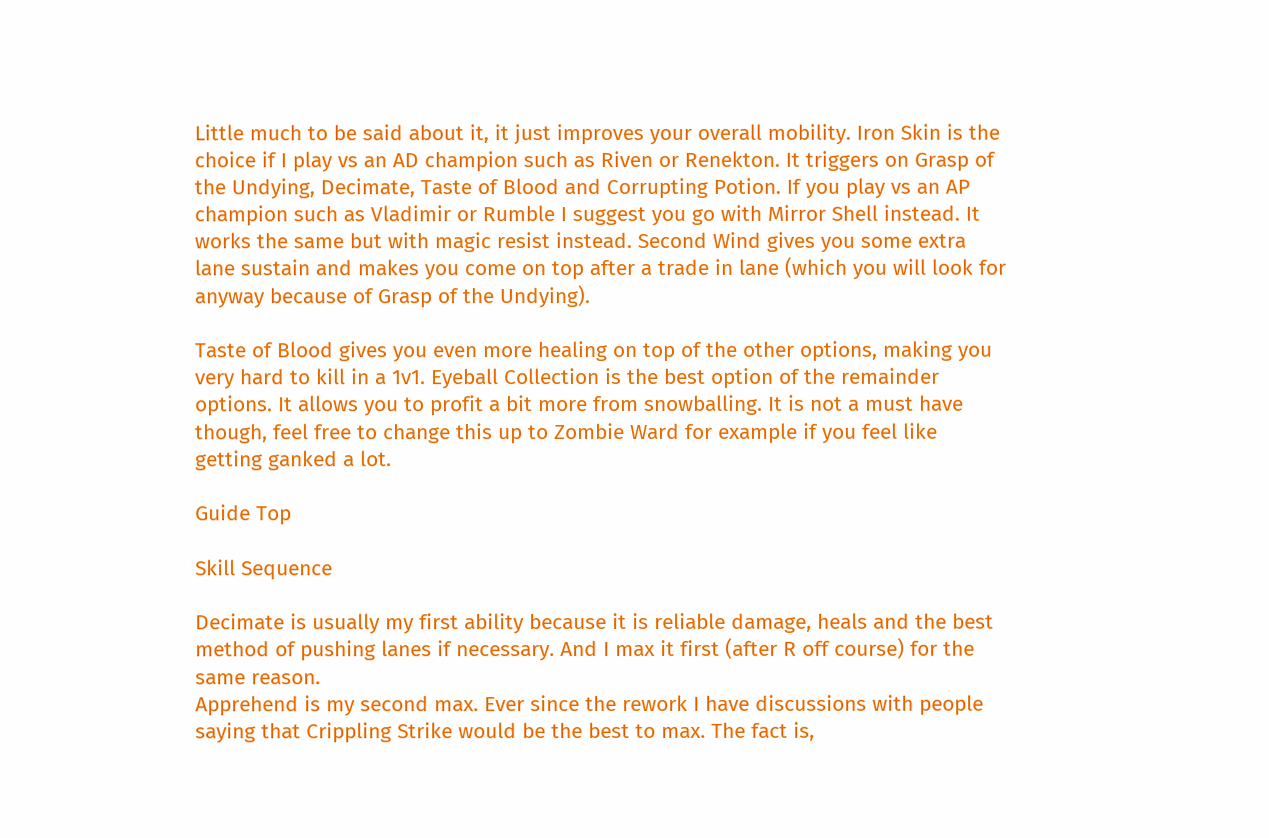Little much to be said about it, it just improves your overall mobility. Iron Skin is the choice if I play vs an AD champion such as Riven or Renekton. It triggers on Grasp of the Undying, Decimate, Taste of Blood and Corrupting Potion. If you play vs an AP champion such as Vladimir or Rumble I suggest you go with Mirror Shell instead. It works the same but with magic resist instead. Second Wind gives you some extra lane sustain and makes you come on top after a trade in lane (which you will look for anyway because of Grasp of the Undying).

Taste of Blood gives you even more healing on top of the other options, making you very hard to kill in a 1v1. Eyeball Collection is the best option of the remainder options. It allows you to profit a bit more from snowballing. It is not a must have though, feel free to change this up to Zombie Ward for example if you feel like getting ganked a lot.

Guide Top

Skill Sequence

Decimate is usually my first ability because it is reliable damage, heals and the best method of pushing lanes if necessary. And I max it first (after R off course) for the same reason.
Apprehend is my second max. Ever since the rework I have discussions with people saying that Crippling Strike would be the best to max. The fact is,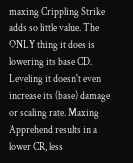maxing Crippling Strike adds so little value. The ONLY thing it does is lowering its base CD. Leveling it doesn't even increase its (base) damage or scaling rate. Maxing Apprehend results in a lower CR, less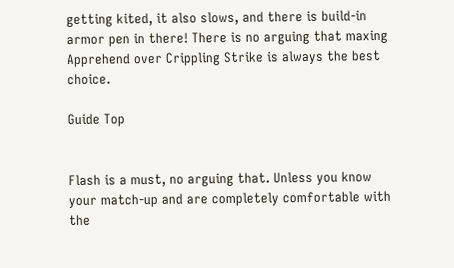getting kited, it also slows, and there is build-in armor pen in there! There is no arguing that maxing Apprehend over Crippling Strike is always the best choice.

Guide Top


Flash is a must, no arguing that. Unless you know your match-up and are completely comfortable with the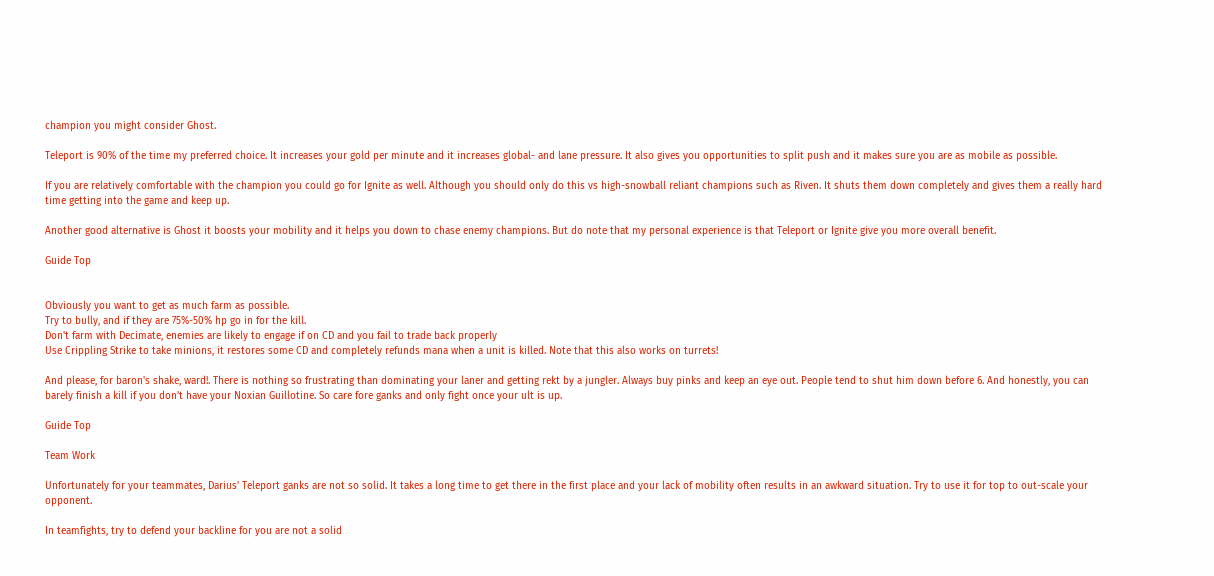champion you might consider Ghost.

Teleport is 90% of the time my preferred choice. It increases your gold per minute and it increases global- and lane pressure. It also gives you opportunities to split push and it makes sure you are as mobile as possible.

If you are relatively comfortable with the champion you could go for Ignite as well. Although you should only do this vs high-snowball reliant champions such as Riven. It shuts them down completely and gives them a really hard time getting into the game and keep up.

Another good alternative is Ghost it boosts your mobility and it helps you down to chase enemy champions. But do note that my personal experience is that Teleport or Ignite give you more overall benefit.

Guide Top


Obviously you want to get as much farm as possible.
Try to bully, and if they are 75%-50% hp go in for the kill.
Don't farm with Decimate, enemies are likely to engage if on CD and you fail to trade back properly
Use Crippling Strike to take minions, it restores some CD and completely refunds mana when a unit is killed. Note that this also works on turrets!

And please, for baron's shake, ward!. There is nothing so frustrating than dominating your laner and getting rekt by a jungler. Always buy pinks and keep an eye out. People tend to shut him down before 6. And honestly, you can barely finish a kill if you don't have your Noxian Guillotine. So care fore ganks and only fight once your ult is up.

Guide Top

Team Work

Unfortunately for your teammates, Darius' Teleport ganks are not so solid. It takes a long time to get there in the first place and your lack of mobility often results in an awkward situation. Try to use it for top to out-scale your opponent.

In teamfights, try to defend your backline for you are not a solid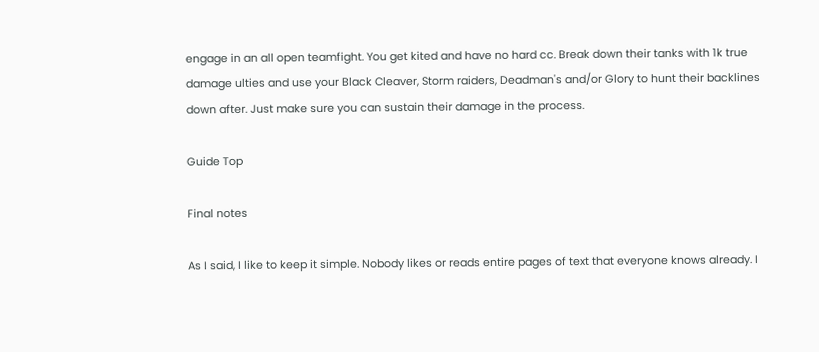engage in an all open teamfight. You get kited and have no hard cc. Break down their tanks with 1k true damage ulties and use your Black Cleaver, Storm raiders, Deadman's and/or Glory to hunt their backlines down after. Just make sure you can sustain their damage in the process.

Guide Top

Final notes

As I said, I like to keep it simple. Nobody likes or reads entire pages of text that everyone knows already. I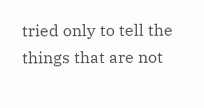tried only to tell the things that are not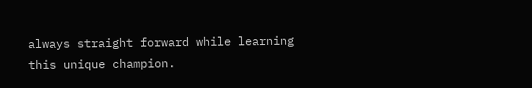always straight forward while learning this unique champion.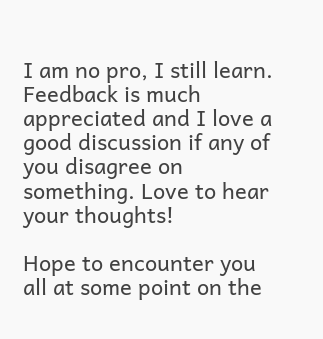I am no pro, I still learn. Feedback is much appreciated and I love a good discussion if any of you disagree on something. Love to hear your thoughts!

Hope to encounter you all at some point on the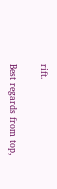rift.

Best regards from top,